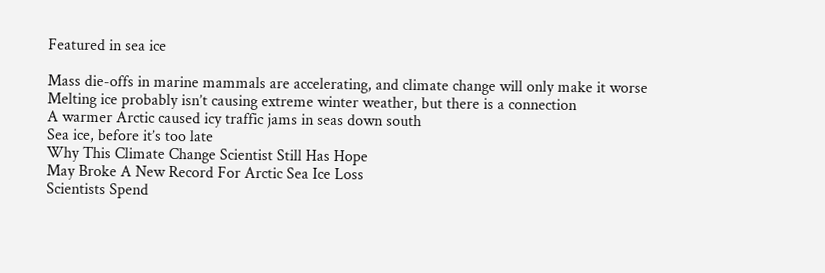Featured in sea ice

Mass die-offs in marine mammals are accelerating, and climate change will only make it worse
Melting ice probably isn’t causing extreme winter weather, but there is a connection
A warmer Arctic caused icy traffic jams in seas down south
Sea ice, before it’s too late
Why This Climate Change Scientist Still Has Hope
May Broke A New Record For Arctic Sea Ice Loss
Scientists Spend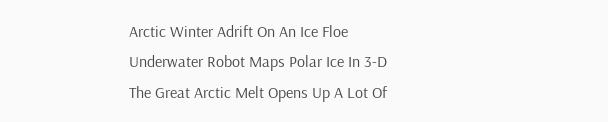Arctic Winter Adrift On An Ice Floe
Underwater Robot Maps Polar Ice In 3-D
The Great Arctic Melt Opens Up A Lot Of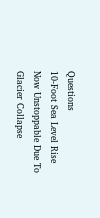Questions
10-Foot Sea Level Rise Now Unstoppable Due To Glacier Collapse